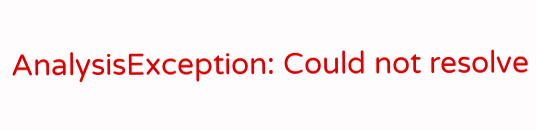AnalysisException: Could not resolve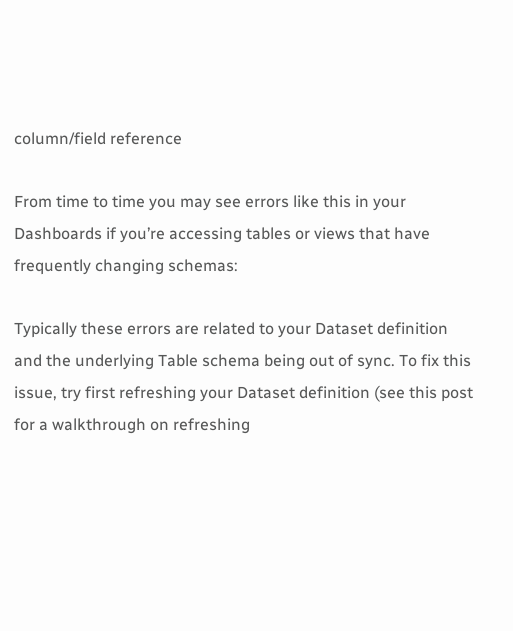column/field reference

From time to time you may see errors like this in your Dashboards if you’re accessing tables or views that have frequently changing schemas:

Typically these errors are related to your Dataset definition and the underlying Table schema being out of sync. To fix this issue, try first refreshing your Dataset definition (see this post for a walkthrough on refreshing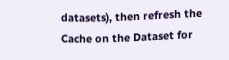datasets), then refresh the Cache on the Dataset for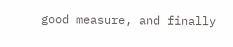good measure, and finally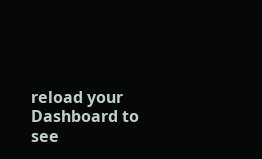reload your Dashboard to see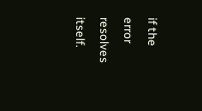if the error resolves itself.